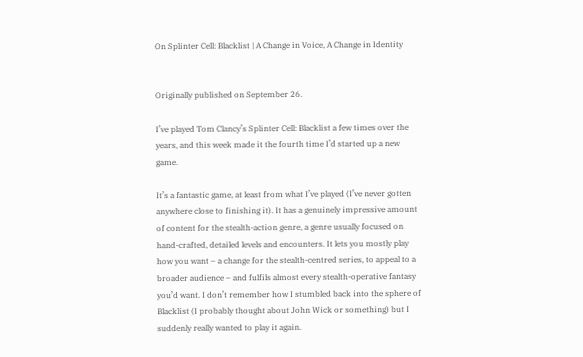On Splinter Cell: Blacklist | A Change in Voice, A Change in Identity


Originally published on September 26.

I’ve played Tom Clancy’s Splinter Cell: Blacklist a few times over the years, and this week made it the fourth time I’d started up a new game.

It’s a fantastic game, at least from what I’ve played (I’ve never gotten anywhere close to finishing it). It has a genuinely impressive amount of content for the stealth-action genre, a genre usually focused on hand-crafted, detailed levels and encounters. It lets you mostly play how you want – a change for the stealth-centred series, to appeal to a broader audience – and fulfils almost every stealth-operative fantasy you’d want. I don’t remember how I stumbled back into the sphere of Blacklist (I probably thought about John Wick or something) but I suddenly really wanted to play it again.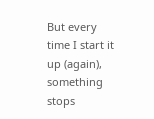But every time I start it up (again), something stops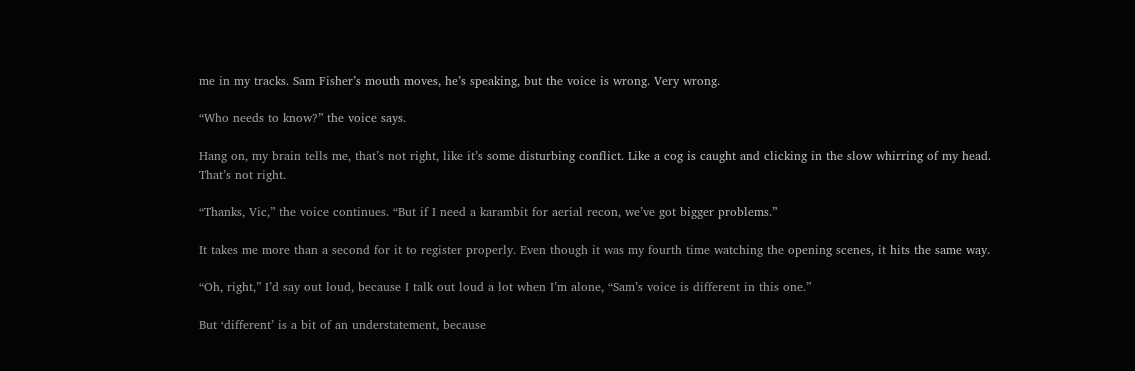me in my tracks. Sam Fisher’s mouth moves, he’s speaking, but the voice is wrong. Very wrong.

“Who needs to know?” the voice says.

Hang on, my brain tells me, that’s not right, like it’s some disturbing conflict. Like a cog is caught and clicking in the slow whirring of my head. That’s not right.

“Thanks, Vic,” the voice continues. “But if I need a karambit for aerial recon, we’ve got bigger problems.”

It takes me more than a second for it to register properly. Even though it was my fourth time watching the opening scenes, it hits the same way.

“Oh, right,” I’d say out loud, because I talk out loud a lot when I’m alone, “Sam’s voice is different in this one.”

But ‘different’ is a bit of an understatement, because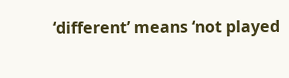‘different’ means ‘not played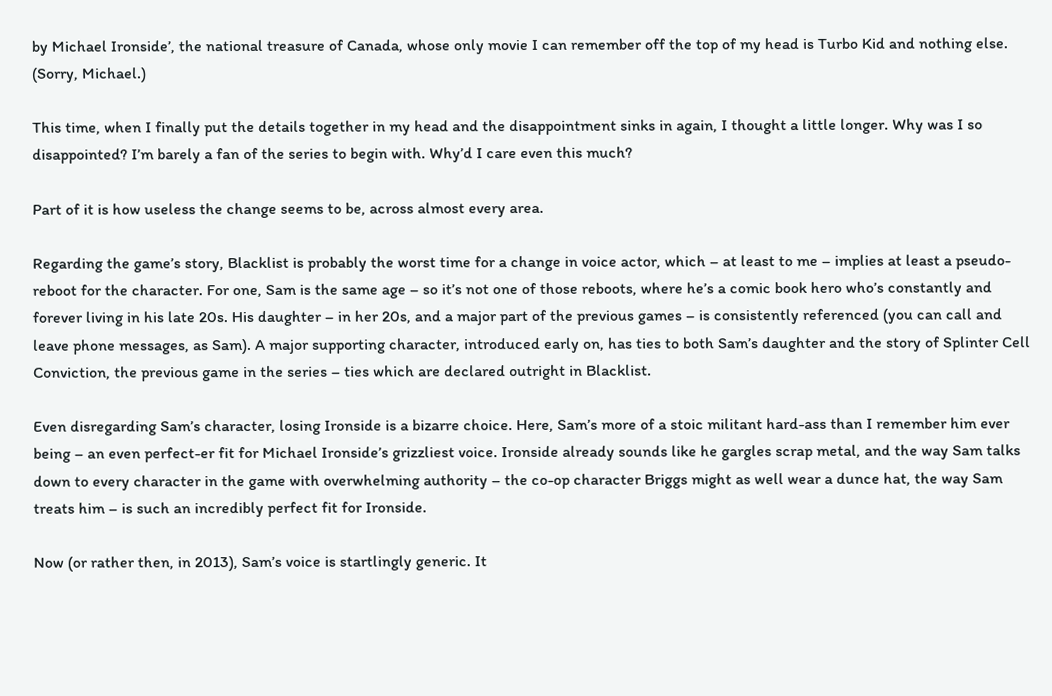by Michael Ironside’, the national treasure of Canada, whose only movie I can remember off the top of my head is Turbo Kid and nothing else. (Sorry, Michael.)

This time, when I finally put the details together in my head and the disappointment sinks in again, I thought a little longer. Why was I so disappointed? I’m barely a fan of the series to begin with. Why’d I care even this much?

Part of it is how useless the change seems to be, across almost every area.

Regarding the game’s story, Blacklist is probably the worst time for a change in voice actor, which – at least to me – implies at least a pseudo-reboot for the character. For one, Sam is the same age – so it’s not one of those reboots, where he’s a comic book hero who’s constantly and forever living in his late 20s. His daughter – in her 20s, and a major part of the previous games – is consistently referenced (you can call and leave phone messages, as Sam). A major supporting character, introduced early on, has ties to both Sam’s daughter and the story of Splinter Cell Conviction, the previous game in the series – ties which are declared outright in Blacklist.

Even disregarding Sam’s character, losing Ironside is a bizarre choice. Here, Sam’s more of a stoic militant hard-ass than I remember him ever being – an even perfect-er fit for Michael Ironside’s grizzliest voice. Ironside already sounds like he gargles scrap metal, and the way Sam talks down to every character in the game with overwhelming authority – the co-op character Briggs might as well wear a dunce hat, the way Sam treats him – is such an incredibly perfect fit for Ironside.

Now (or rather then, in 2013), Sam’s voice is startlingly generic. It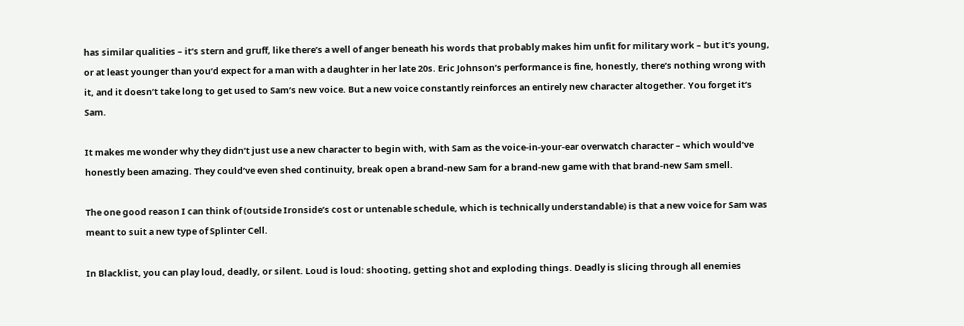has similar qualities – it’s stern and gruff, like there’s a well of anger beneath his words that probably makes him unfit for military work – but it’s young, or at least younger than you’d expect for a man with a daughter in her late 20s. Eric Johnson’s performance is fine, honestly, there’s nothing wrong with it, and it doesn’t take long to get used to Sam’s new voice. But a new voice constantly reinforces an entirely new character altogether. You forget it’s Sam.

It makes me wonder why they didn’t just use a new character to begin with, with Sam as the voice-in-your-ear overwatch character – which would’ve honestly been amazing. They could’ve even shed continuity, break open a brand-new Sam for a brand-new game with that brand-new Sam smell.

The one good reason I can think of (outside Ironside’s cost or untenable schedule, which is technically understandable) is that a new voice for Sam was meant to suit a new type of Splinter Cell.

In Blacklist, you can play loud, deadly, or silent. Loud is loud: shooting, getting shot and exploding things. Deadly is slicing through all enemies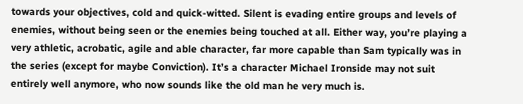towards your objectives, cold and quick-witted. Silent is evading entire groups and levels of enemies, without being seen or the enemies being touched at all. Either way, you’re playing a very athletic, acrobatic, agile and able character, far more capable than Sam typically was in the series (except for maybe Conviction). It’s a character Michael Ironside may not suit entirely well anymore, who now sounds like the old man he very much is.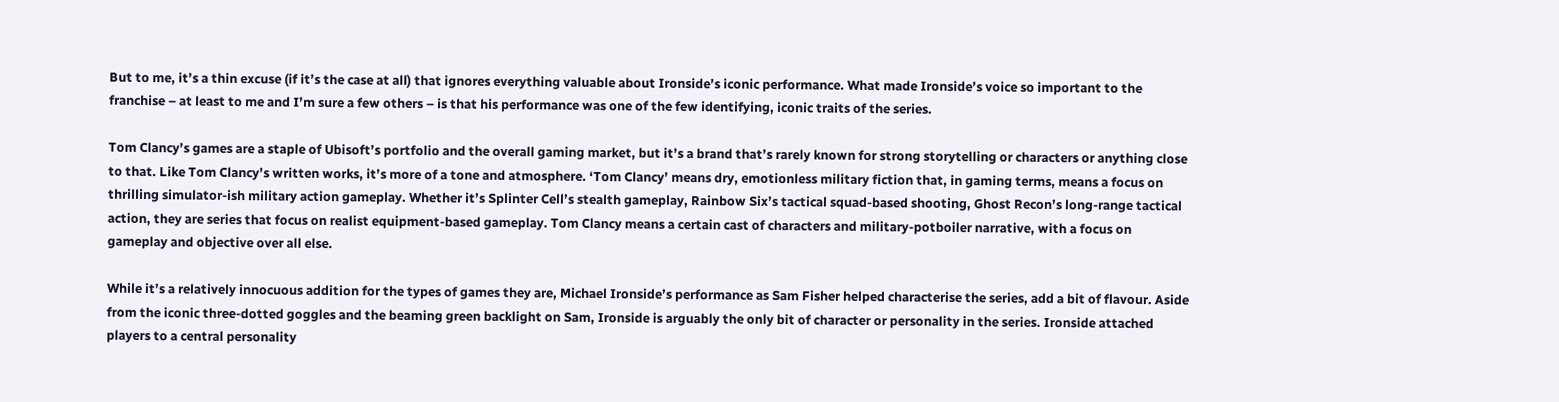But to me, it’s a thin excuse (if it’s the case at all) that ignores everything valuable about Ironside’s iconic performance. What made Ironside’s voice so important to the franchise – at least to me and I’m sure a few others – is that his performance was one of the few identifying, iconic traits of the series.

Tom Clancy’s games are a staple of Ubisoft’s portfolio and the overall gaming market, but it’s a brand that’s rarely known for strong storytelling or characters or anything close to that. Like Tom Clancy’s written works, it’s more of a tone and atmosphere. ‘Tom Clancy’ means dry, emotionless military fiction that, in gaming terms, means a focus on thrilling simulator-ish military action gameplay. Whether it’s Splinter Cell’s stealth gameplay, Rainbow Six’s tactical squad-based shooting, Ghost Recon’s long-range tactical action, they are series that focus on realist equipment-based gameplay. Tom Clancy means a certain cast of characters and military-potboiler narrative, with a focus on gameplay and objective over all else.

While it’s a relatively innocuous addition for the types of games they are, Michael Ironside’s performance as Sam Fisher helped characterise the series, add a bit of flavour. Aside from the iconic three-dotted goggles and the beaming green backlight on Sam, Ironside is arguably the only bit of character or personality in the series. Ironside attached players to a central personality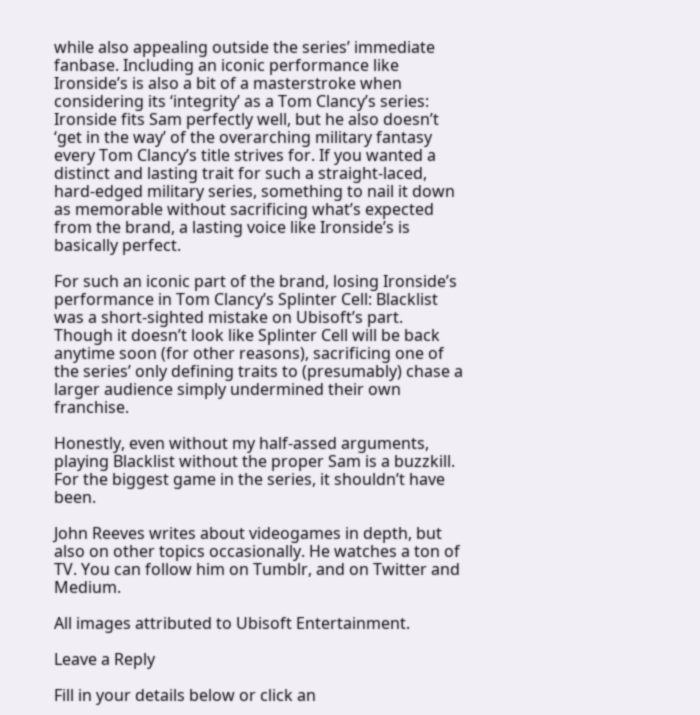while also appealing outside the series’ immediate fanbase. Including an iconic performance like Ironside’s is also a bit of a masterstroke when considering its ‘integrity’ as a Tom Clancy’s series: Ironside fits Sam perfectly well, but he also doesn’t ‘get in the way’ of the overarching military fantasy every Tom Clancy’s title strives for. If you wanted a distinct and lasting trait for such a straight-laced, hard-edged military series, something to nail it down as memorable without sacrificing what’s expected from the brand, a lasting voice like Ironside’s is basically perfect.

For such an iconic part of the brand, losing Ironside’s performance in Tom Clancy’s Splinter Cell: Blacklist was a short-sighted mistake on Ubisoft’s part. Though it doesn’t look like Splinter Cell will be back anytime soon (for other reasons), sacrificing one of the series’ only defining traits to (presumably) chase a larger audience simply undermined their own franchise.

Honestly, even without my half-assed arguments, playing Blacklist without the proper Sam is a buzzkill. For the biggest game in the series, it shouldn’t have been.

John Reeves writes about videogames in depth, but also on other topics occasionally. He watches a ton of TV. You can follow him on Tumblr, and on Twitter and Medium.

All images attributed to Ubisoft Entertainment.

Leave a Reply

Fill in your details below or click an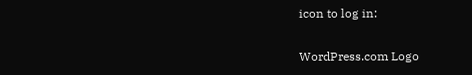icon to log in:

WordPress.com Logo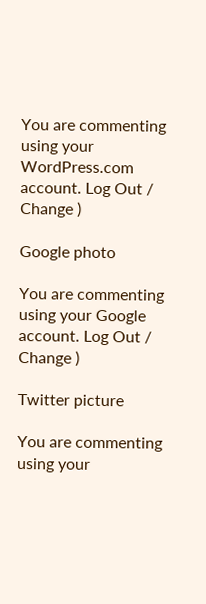You are commenting using your WordPress.com account. Log Out /  Change )

Google photo

You are commenting using your Google account. Log Out /  Change )

Twitter picture

You are commenting using your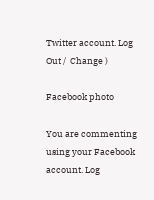Twitter account. Log Out /  Change )

Facebook photo

You are commenting using your Facebook account. Log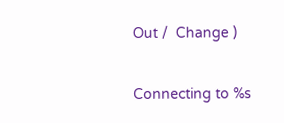Out /  Change )

Connecting to %s